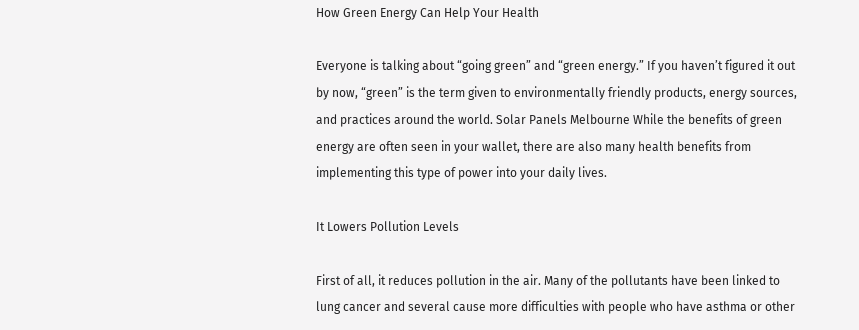How Green Energy Can Help Your Health

Everyone is talking about “going green” and “green energy.” If you haven’t figured it out by now, “green” is the term given to environmentally friendly products, energy sources, and practices around the world. Solar Panels Melbourne While the benefits of green energy are often seen in your wallet, there are also many health benefits from implementing this type of power into your daily lives.

It Lowers Pollution Levels

First of all, it reduces pollution in the air. Many of the pollutants have been linked to lung cancer and several cause more difficulties with people who have asthma or other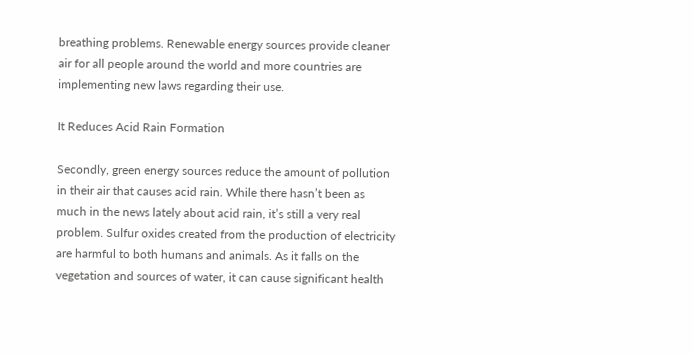breathing problems. Renewable energy sources provide cleaner air for all people around the world and more countries are implementing new laws regarding their use.

It Reduces Acid Rain Formation

Secondly, green energy sources reduce the amount of pollution in their air that causes acid rain. While there hasn’t been as much in the news lately about acid rain, it’s still a very real problem. Sulfur oxides created from the production of electricity are harmful to both humans and animals. As it falls on the vegetation and sources of water, it can cause significant health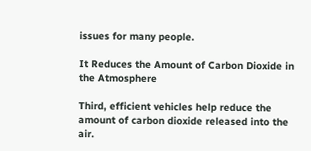issues for many people.

It Reduces the Amount of Carbon Dioxide in the Atmosphere

Third, efficient vehicles help reduce the amount of carbon dioxide released into the air.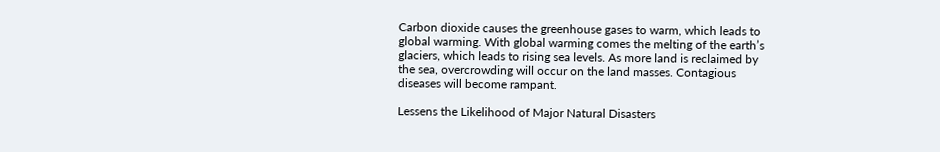Carbon dioxide causes the greenhouse gases to warm, which leads to global warming. With global warming comes the melting of the earth’s glaciers, which leads to rising sea levels. As more land is reclaimed by the sea, overcrowding will occur on the land masses. Contagious diseases will become rampant.

Lessens the Likelihood of Major Natural Disasters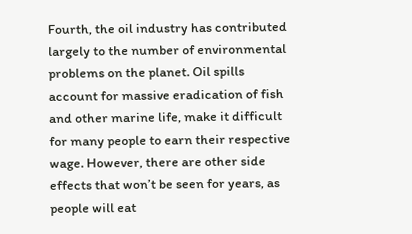Fourth, the oil industry has contributed largely to the number of environmental problems on the planet. Oil spills account for massive eradication of fish and other marine life, make it difficult for many people to earn their respective wage. However, there are other side effects that won’t be seen for years, as people will eat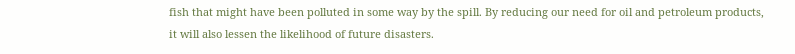fish that might have been polluted in some way by the spill. By reducing our need for oil and petroleum products, it will also lessen the likelihood of future disasters.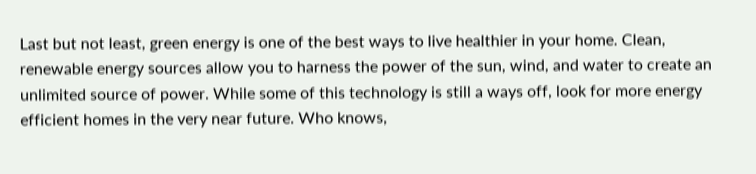Last but not least, green energy is one of the best ways to live healthier in your home. Clean, renewable energy sources allow you to harness the power of the sun, wind, and water to create an unlimited source of power. While some of this technology is still a ways off, look for more energy efficient homes in the very near future. Who knows,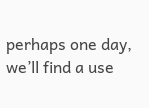perhaps one day, we’ll find a use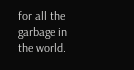for all the garbage in the world.